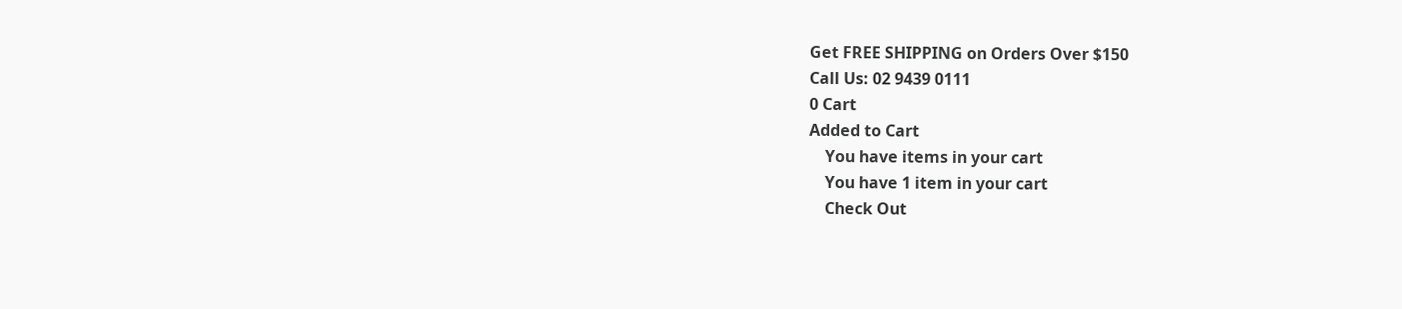Get FREE SHIPPING on Orders Over $150
Call Us: 02 9439 0111
0 Cart
Added to Cart
    You have items in your cart
    You have 1 item in your cart
    Check Out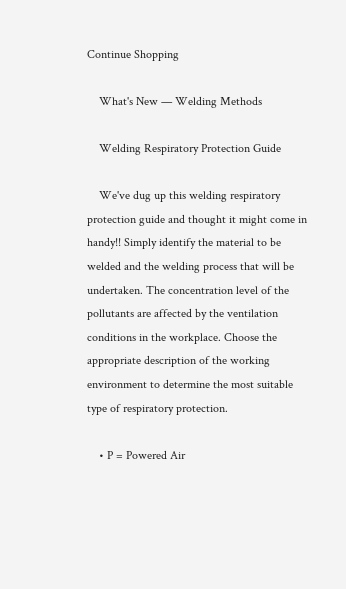Continue Shopping

    What's New — Welding Methods

    Welding Respiratory Protection Guide

    We've dug up this welding respiratory protection guide and thought it might come in handy!! Simply identify the material to be welded and the welding process that will be undertaken. The concentration level of the pollutants are affected by the ventilation conditions in the workplace. Choose the appropriate description of the working environment to determine the most suitable type of respiratory protection.

    • P = Powered Air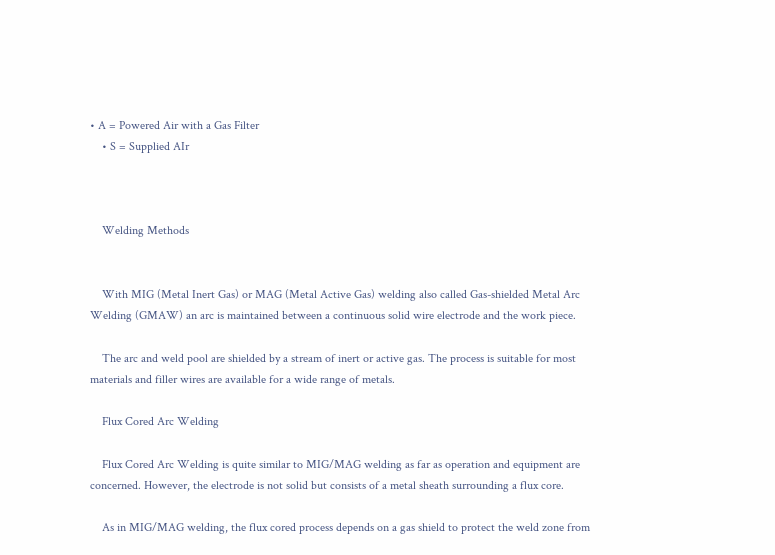• A = Powered Air with a Gas Filter
    • S = Supplied AIr



    Welding Methods


    With MIG (Metal Inert Gas) or MAG (Metal Active Gas) welding also called Gas-shielded Metal Arc Welding (GMAW) an arc is maintained between a continuous solid wire electrode and the work piece.

    The arc and weld pool are shielded by a stream of inert or active gas. The process is suitable for most materials and filler wires are available for a wide range of metals.

    Flux Cored Arc Welding

    Flux Cored Arc Welding is quite similar to MIG/MAG welding as far as operation and equipment are concerned. However, the electrode is not solid but consists of a metal sheath surrounding a flux core.

    As in MIG/MAG welding, the flux cored process depends on a gas shield to protect the weld zone from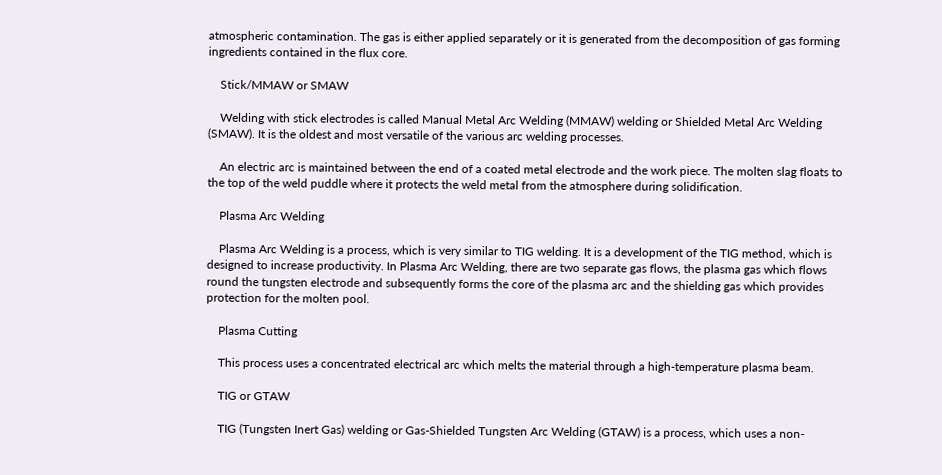atmospheric contamination. The gas is either applied separately or it is generated from the decomposition of gas forming ingredients contained in the flux core.

    Stick/MMAW or SMAW

    Welding with stick electrodes is called Manual Metal Arc Welding (MMAW) welding or Shielded Metal Arc Welding (SMAW). It is the oldest and most versatile of the various arc welding processes.

    An electric arc is maintained between the end of a coated metal electrode and the work piece. The molten slag floats to the top of the weld puddle where it protects the weld metal from the atmosphere during solidification.

    Plasma Arc Welding

    Plasma Arc Welding is a process, which is very similar to TIG welding. It is a development of the TIG method, which is designed to increase productivity. In Plasma Arc Welding, there are two separate gas flows, the plasma gas which flows round the tungsten electrode and subsequently forms the core of the plasma arc and the shielding gas which provides protection for the molten pool.

    Plasma Cutting

    This process uses a concentrated electrical arc which melts the material through a high-temperature plasma beam.

    TIG or GTAW

    TIG (Tungsten Inert Gas) welding or Gas-Shielded Tungsten Arc Welding (GTAW) is a process, which uses a non-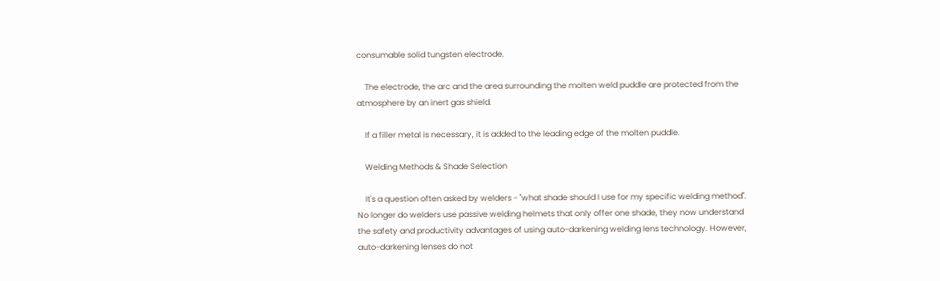consumable solid tungsten electrode.

    The electrode, the arc and the area surrounding the molten weld puddle are protected from the atmosphere by an inert gas shield.

    If a filler metal is necessary, it is added to the leading edge of the molten puddle.

    Welding Methods & Shade Selection

    It's a question often asked by welders - "what shade should I use for my specific welding method". No longer do welders use passive welding helmets that only offer one shade, they now understand the safety and productivity advantages of using auto-darkening welding lens technology. However, auto-darkening lenses do not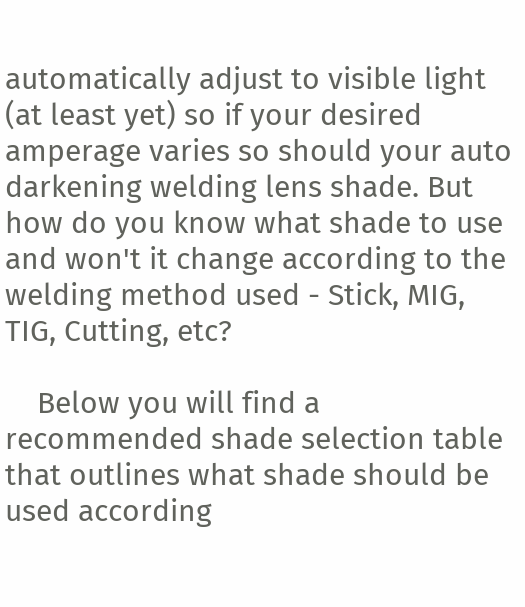automatically adjust to visible light (at least yet) so if your desired amperage varies so should your auto darkening welding lens shade. But how do you know what shade to use and won't it change according to the welding method used - Stick, MIG, TIG, Cutting, etc?

    Below you will find a recommended shade selection table that outlines what shade should be used according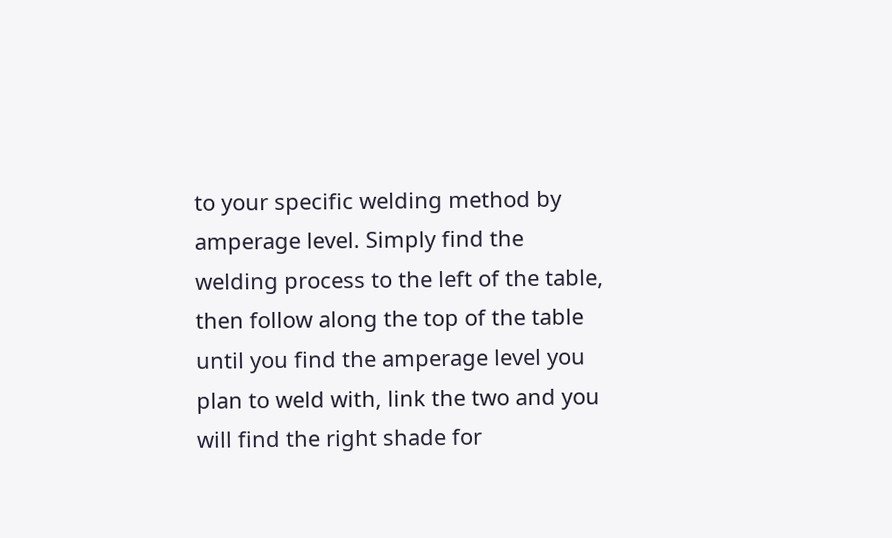to your specific welding method by amperage level. Simply find the welding process to the left of the table, then follow along the top of the table until you find the amperage level you plan to weld with, link the two and you will find the right shade for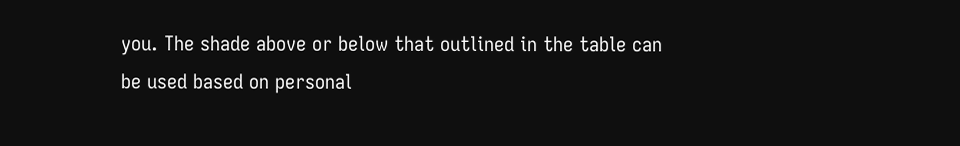you. The shade above or below that outlined in the table can be used based on personal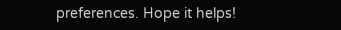preferences. Hope it helps!